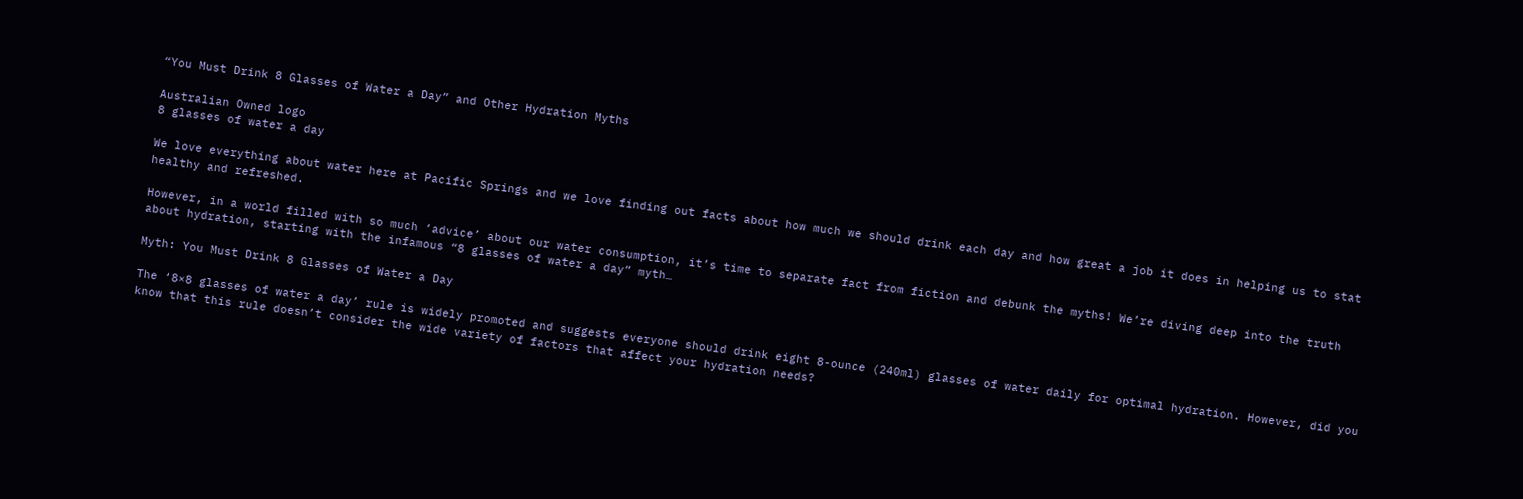“You Must Drink 8 Glasses of Water a Day” and Other Hydration Myths

Australian Owned logo
8 glasses of water a day

We love everything about water here at Pacific Springs and we love finding out facts about how much we should drink each day and how great a job it does in helping us to stat healthy and refreshed.

However, in a world filled with so much ‘advice’ about our water consumption, it’s time to separate fact from fiction and debunk the myths! We’re diving deep into the truth about hydration, starting with the infamous “8 glasses of water a day” myth…

Myth: You Must Drink 8 Glasses of Water a Day

The ‘8×8 glasses of water a day’ rule is widely promoted and suggests everyone should drink eight 8-ounce (240ml) glasses of water daily for optimal hydration. However, did you know that this rule doesn’t consider the wide variety of factors that affect your hydration needs?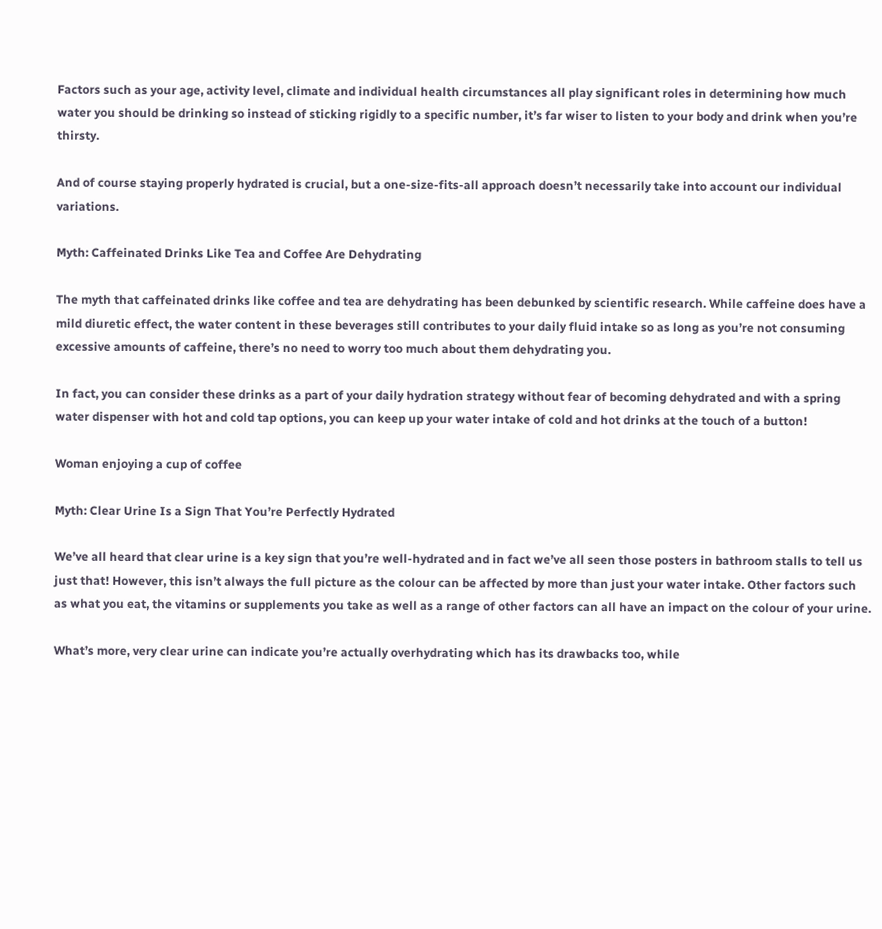Factors such as your age, activity level, climate and individual health circumstances all play significant roles in determining how much water you should be drinking so instead of sticking rigidly to a specific number, it’s far wiser to listen to your body and drink when you’re thirsty.

And of course staying properly hydrated is crucial, but a one-size-fits-all approach doesn’t necessarily take into account our individual variations.

Myth: Caffeinated Drinks Like Tea and Coffee Are Dehydrating

The myth that caffeinated drinks like coffee and tea are dehydrating has been debunked by scientific research. While caffeine does have a mild diuretic effect, the water content in these beverages still contributes to your daily fluid intake so as long as you’re not consuming excessive amounts of caffeine, there’s no need to worry too much about them dehydrating you.

In fact, you can consider these drinks as a part of your daily hydration strategy without fear of becoming dehydrated and with a spring water dispenser with hot and cold tap options, you can keep up your water intake of cold and hot drinks at the touch of a button!

Woman enjoying a cup of coffee

Myth: Clear Urine Is a Sign That You’re Perfectly Hydrated

We’ve all heard that clear urine is a key sign that you’re well-hydrated and in fact we’ve all seen those posters in bathroom stalls to tell us just that! However, this isn’t always the full picture as the colour can be affected by more than just your water intake. Other factors such as what you eat, the vitamins or supplements you take as well as a range of other factors can all have an impact on the colour of your urine.

What’s more, very clear urine can indicate you’re actually overhydrating which has its drawbacks too, while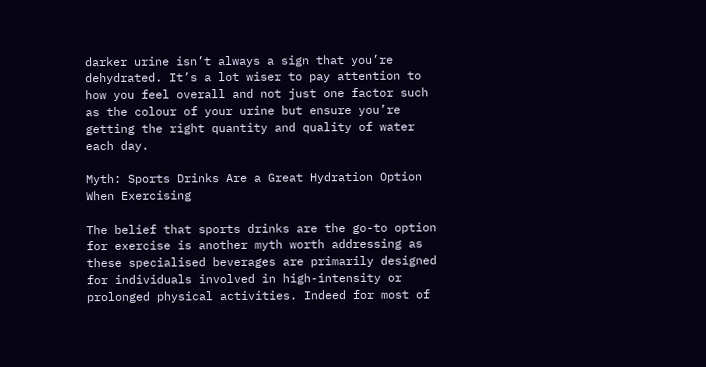darker urine isn’t always a sign that you’re dehydrated. It’s a lot wiser to pay attention to how you feel overall and not just one factor such as the colour of your urine but ensure you’re getting the right quantity and quality of water each day.

Myth: Sports Drinks Are a Great Hydration Option When Exercising

The belief that sports drinks are the go-to option for exercise is another myth worth addressing as these specialised beverages are primarily designed for individuals involved in high-intensity or prolonged physical activities. Indeed for most of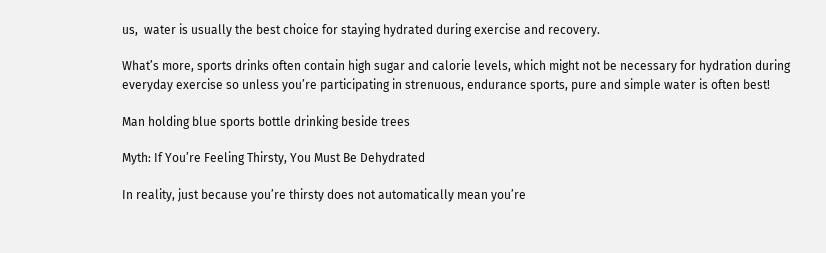us,  water is usually the best choice for staying hydrated during exercise and recovery.

What’s more, sports drinks often contain high sugar and calorie levels, which might not be necessary for hydration during everyday exercise so unless you’re participating in strenuous, endurance sports, pure and simple water is often best!

Man holding blue sports bottle drinking beside trees

Myth: If You’re Feeling Thirsty, You Must Be Dehydrated

In reality, just because you’re thirsty does not automatically mean you’re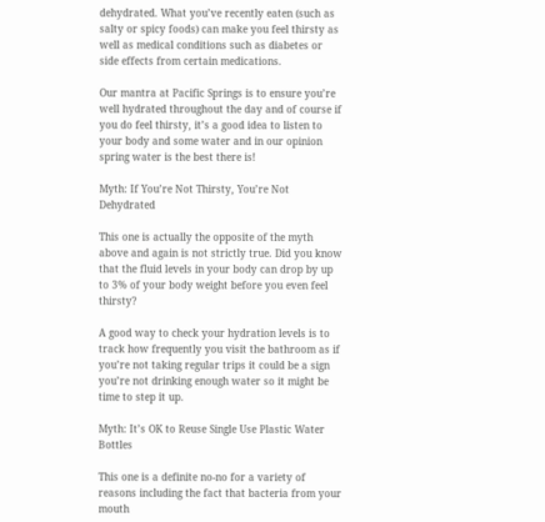dehydrated. What you’ve recently eaten (such as salty or spicy foods) can make you feel thirsty as well as medical conditions such as diabetes or side effects from certain medications.

Our mantra at Pacific Springs is to ensure you’re well hydrated throughout the day and of course if you do feel thirsty, it’s a good idea to listen to your body and some water and in our opinion spring water is the best there is!

Myth: If You’re Not Thirsty, You’re Not Dehydrated

This one is actually the opposite of the myth above and again is not strictly true. Did you know that the fluid levels in your body can drop by up to 3% of your body weight before you even feel thirsty?

A good way to check your hydration levels is to track how frequently you visit the bathroom as if you’re not taking regular trips it could be a sign you’re not drinking enough water so it might be time to step it up.

Myth: It’s OK to Reuse Single Use Plastic Water Bottles

This one is a definite no-no for a variety of reasons including the fact that bacteria from your mouth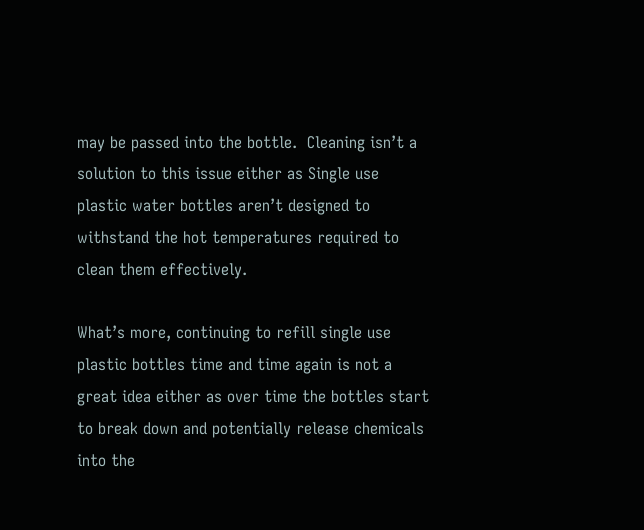may be passed into the bottle.  Cleaning isn’t a solution to this issue either as Single use plastic water bottles aren’t designed to withstand the hot temperatures required to clean them effectively.

What’s more, continuing to refill single use plastic bottles time and time again is not a great idea either as over time the bottles start to break down and potentially release chemicals into the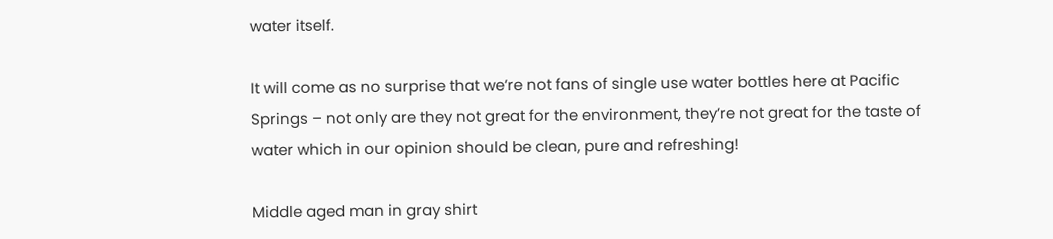water itself.

It will come as no surprise that we’re not fans of single use water bottles here at Pacific Springs – not only are they not great for the environment, they’re not great for the taste of water which in our opinion should be clean, pure and refreshing!

Middle aged man in gray shirt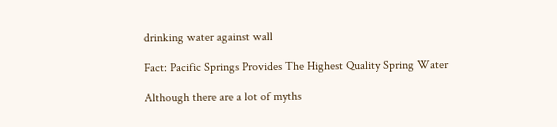drinking water against wall

Fact: Pacific Springs Provides The Highest Quality Spring Water

Although there are a lot of myths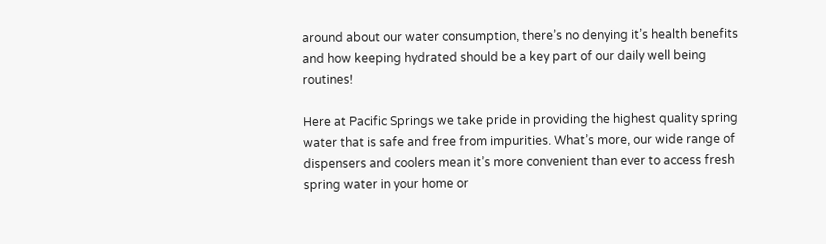around about our water consumption, there’s no denying it’s health benefits and how keeping hydrated should be a key part of our daily well being routines!

Here at Pacific Springs we take pride in providing the highest quality spring water that is safe and free from impurities. What’s more, our wide range of dispensers and coolers mean it’s more convenient than ever to access fresh spring water in your home or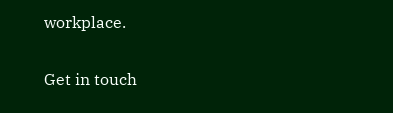workplace.

Get in touch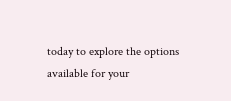today to explore the options available for your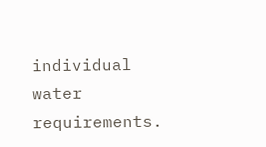individual water requirements.